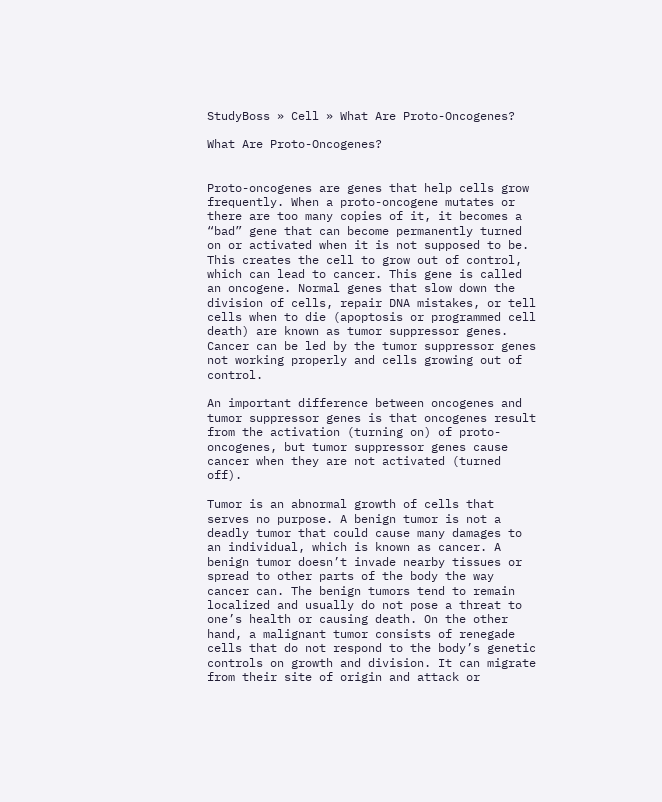StudyBoss » Cell » What Are Proto-Oncogenes?

What Are Proto-Oncogenes?


Proto-oncogenes are genes that help cells grow frequently. When a proto-oncogene mutates or there are too many copies of it, it becomes a “bad” gene that can become permanently turned on or activated when it is not supposed to be. This creates the cell to grow out of control, which can lead to cancer. This gene is called an oncogene. Normal genes that slow down the division of cells, repair DNA mistakes, or tell cells when to die (apoptosis or programmed cell death) are known as tumor suppressor genes. Cancer can be led by the tumor suppressor genes not working properly and cells growing out of control.

An important difference between oncogenes and tumor suppressor genes is that oncogenes result from the activation (turning on) of proto-oncogenes, but tumor suppressor genes cause cancer when they are not activated (turned off).

Tumor is an abnormal growth of cells that serves no purpose. A benign tumor is not a deadly tumor that could cause many damages to an individual, which is known as cancer. A benign tumor doesn’t invade nearby tissues or spread to other parts of the body the way cancer can. The benign tumors tend to remain localized and usually do not pose a threat to one’s health or causing death. On the other hand, a malignant tumor consists of renegade cells that do not respond to the body’s genetic controls on growth and division. It can migrate from their site of origin and attack or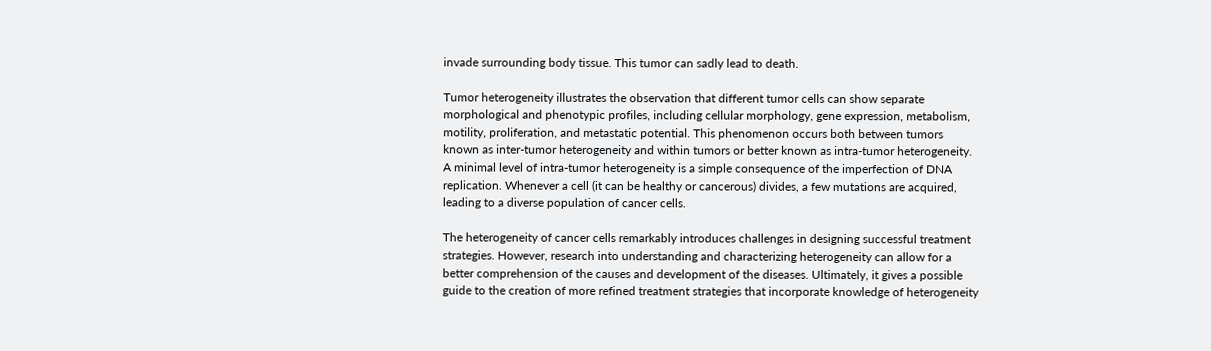invade surrounding body tissue. This tumor can sadly lead to death.

Tumor heterogeneity illustrates the observation that different tumor cells can show separate morphological and phenotypic profiles, including cellular morphology, gene expression, metabolism, motility, proliferation, and metastatic potential. This phenomenon occurs both between tumors known as inter-tumor heterogeneity and within tumors or better known as intra-tumor heterogeneity. A minimal level of intra-tumor heterogeneity is a simple consequence of the imperfection of DNA replication. Whenever a cell (it can be healthy or cancerous) divides, a few mutations are acquired, leading to a diverse population of cancer cells.

The heterogeneity of cancer cells remarkably introduces challenges in designing successful treatment strategies. However, research into understanding and characterizing heterogeneity can allow for a better comprehension of the causes and development of the diseases. Ultimately, it gives a possible guide to the creation of more refined treatment strategies that incorporate knowledge of heterogeneity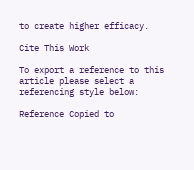to create higher efficacy.

Cite This Work

To export a reference to this article please select a referencing style below:

Reference Copied to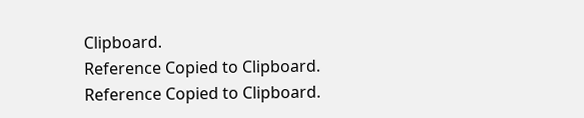Clipboard.
Reference Copied to Clipboard.
Reference Copied to Clipboard.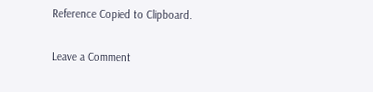Reference Copied to Clipboard.

Leave a Comment